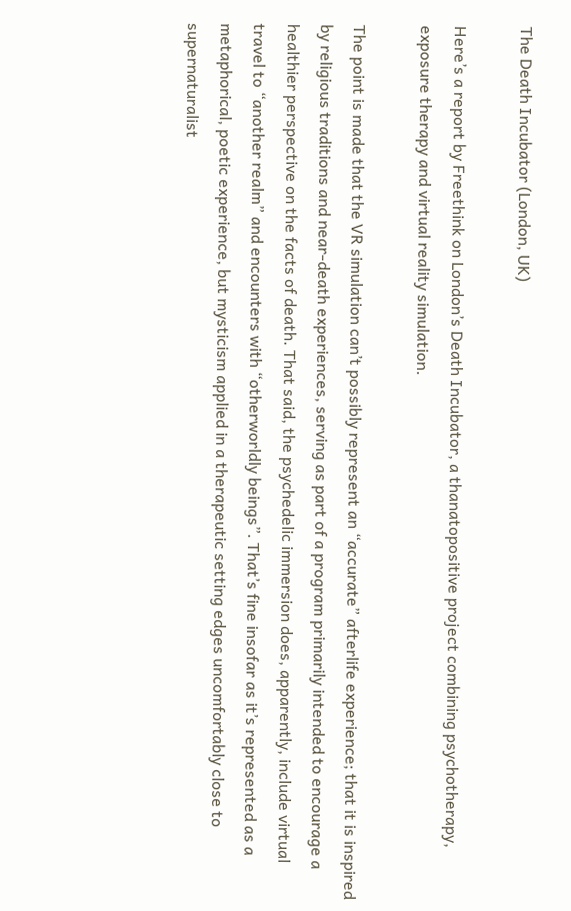The Death Incubator (London, UK)

Here’s a report by Freethink on London’s Death Incubator, a thanatopositive project combining psychotherapy, exposure therapy and virtual reality simulation.

The point is made that the VR simulation can’t possibly represent an “accurate” afterlife experience; that it is inspired by religious traditions and near-death experiences, serving as part of a program primarily intended to encourage a healthier perspective on the facts of death. That said, the psychedelic immersion does, apparently, include virtual travel to “another realm” and encounters with “otherworldly beings”. That’s fine insofar as it’s represented as a metaphorical, poetic experience, but mysticism applied in a therapeutic setting edges uncomfortably close to supernaturalist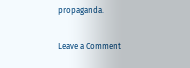propaganda.

Leave a Comment